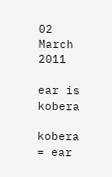02 March 2011

ear is kobera

kobera = ear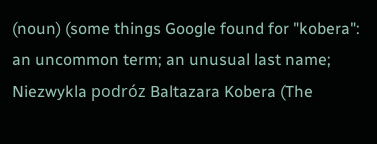(noun) (some things Google found for "kobera": an uncommon term; an unusual last name; Niezwykla podróz Baltazara Kobera (The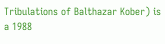Tribulations of Balthazar Kober) is a 1988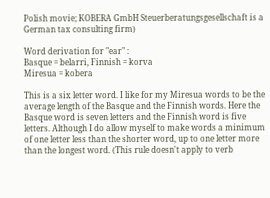Polish movie; KOBERA GmbH Steuerberatungsgesellschaft is a German tax consulting firm)

Word derivation for "ear" :
Basque = belarri, Finnish = korva
Miresua = kobera

This is a six letter word. I like for my Miresua words to be the average length of the Basque and the Finnish words. Here the Basque word is seven letters and the Finnish word is five letters. Although I do allow myself to make words a minimum of one letter less than the shorter word, up to one letter more than the longest word. (This rule doesn't apply to verb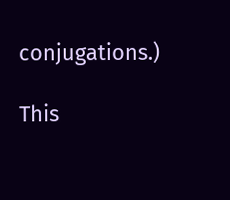conjugations.)

This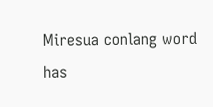Miresua conlang word has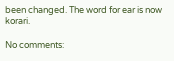been changed. The word for ear is now korari.

No comments: